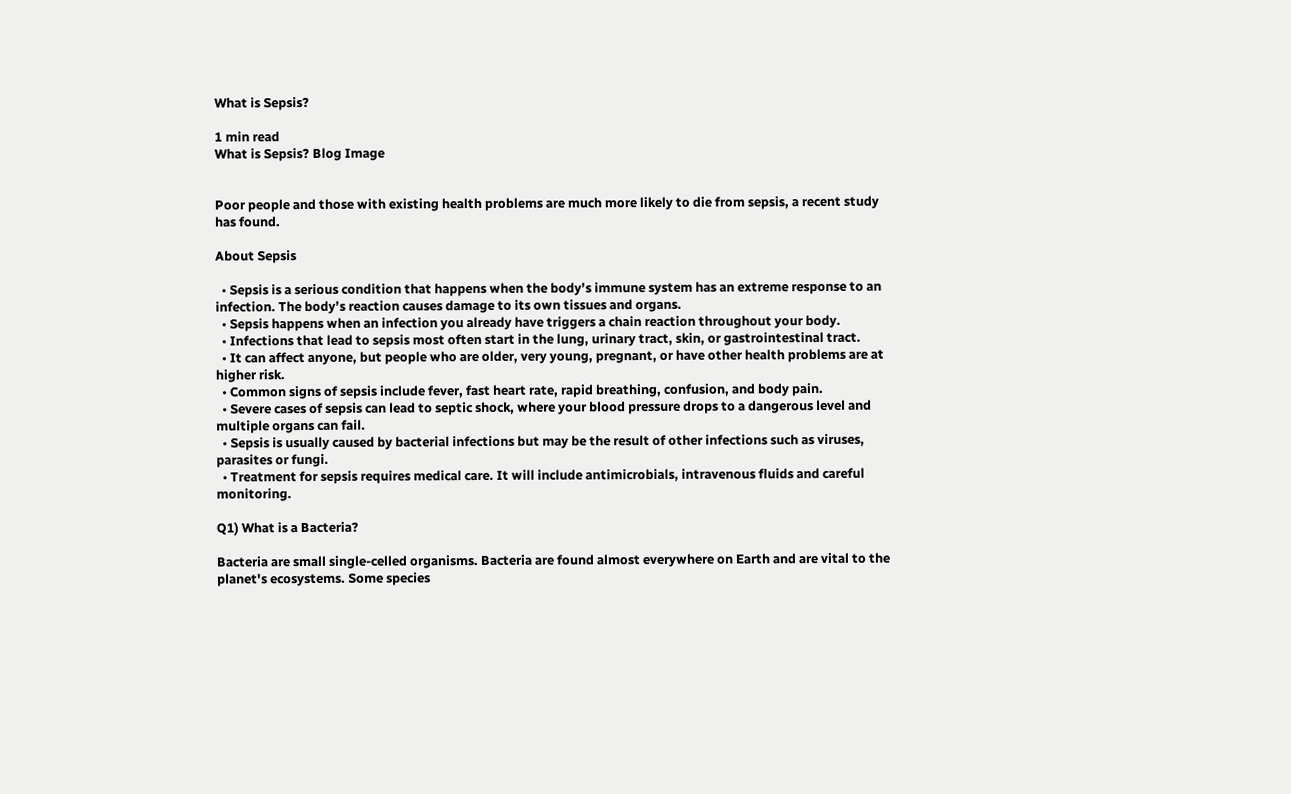What is Sepsis?

1 min read
What is Sepsis? Blog Image


Poor people and those with existing health problems are much more likely to die from sepsis, a recent study has found.

About Sepsis

  • Sepsis is a serious condition that happens when the body’s immune system has an extreme response to an infection. The body’s reaction causes damage to its own tissues and organs.
  • Sepsis happens when an infection you already have triggers a chain reaction throughout your body.
  • Infections that lead to sepsis most often start in the lung, urinary tract, skin, or gastrointestinal tract.
  • It can affect anyone, but people who are older, very young, pregnant, or have other health problems are at higher risk.
  • Common signs of sepsis include fever, fast heart rate, rapid breathing, confusion, and body pain.
  • Severe cases of sepsis can lead to septic shock, where your blood pressure drops to a dangerous level and multiple organs can fail.
  • Sepsis is usually caused by bacterial infections but may be the result of other infections such as viruses, parasites or fungi.
  • Treatment for sepsis requires medical care. It will include antimicrobials, intravenous fluids and careful monitoring.

Q1) What is a Bacteria?

Bacteria are small single-celled organisms. Bacteria are found almost everywhere on Earth and are vital to the planet's ecosystems. Some species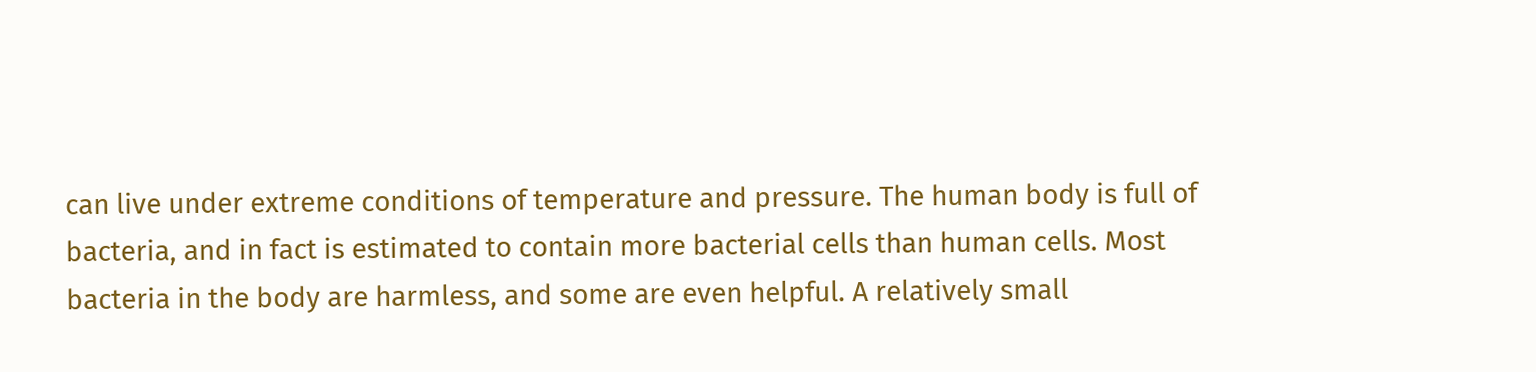can live under extreme conditions of temperature and pressure. The human body is full of bacteria, and in fact is estimated to contain more bacterial cells than human cells. Most bacteria in the body are harmless, and some are even helpful. A relatively small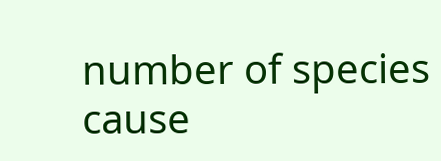number of species cause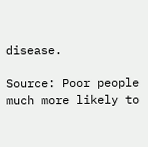disease.

Source: Poor people much more likely to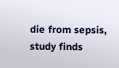die from sepsis, study finds